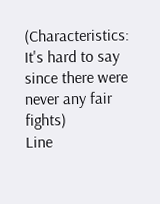(Characteristics: It's hard to say since there were never any fair fights)
Line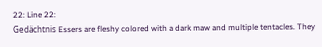22: Line 22:
Gedächtnis Essers are fleshy colored with a dark maw and multiple tentacles. They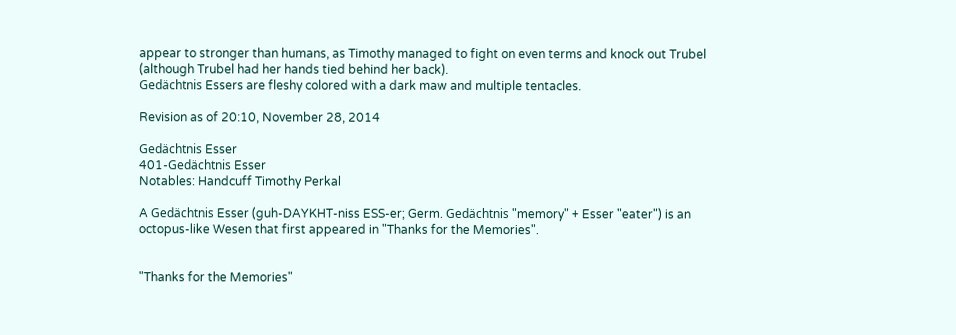appear to stronger than humans, as Timothy managed to fight on even terms and knock out Trubel (although Trubel had her hands tied behind her back).
Gedächtnis Essers are fleshy colored with a dark maw and multiple tentacles.

Revision as of 20:10, November 28, 2014

Gedächtnis Esser
401-Gedächtnis Esser
Notables: Handcuff Timothy Perkal

A Gedächtnis Esser (guh-DAYKHT-niss ESS-er; Germ. Gedächtnis "memory" + Esser "eater") is an octopus-like Wesen that first appeared in "Thanks for the Memories".


"Thanks for the Memories"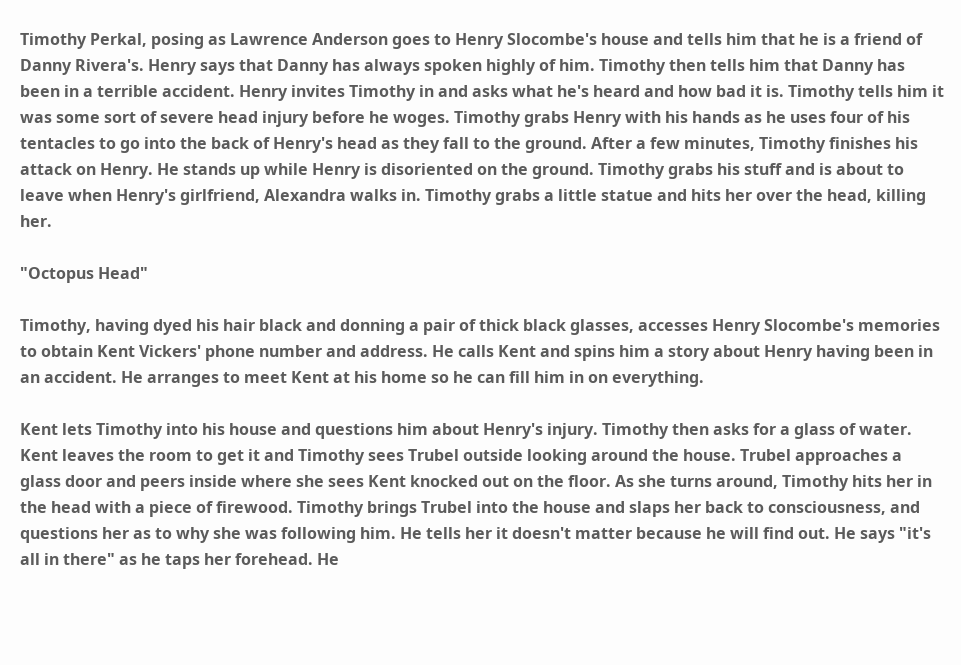Timothy Perkal, posing as Lawrence Anderson goes to Henry Slocombe's house and tells him that he is a friend of Danny Rivera's. Henry says that Danny has always spoken highly of him. Timothy then tells him that Danny has been in a terrible accident. Henry invites Timothy in and asks what he's heard and how bad it is. Timothy tells him it was some sort of severe head injury before he woges. Timothy grabs Henry with his hands as he uses four of his tentacles to go into the back of Henry's head as they fall to the ground. After a few minutes, Timothy finishes his attack on Henry. He stands up while Henry is disoriented on the ground. Timothy grabs his stuff and is about to leave when Henry's girlfriend, Alexandra walks in. Timothy grabs a little statue and hits her over the head, killing her.

"Octopus Head"

Timothy, having dyed his hair black and donning a pair of thick black glasses, accesses Henry Slocombe's memories to obtain Kent Vickers' phone number and address. He calls Kent and spins him a story about Henry having been in an accident. He arranges to meet Kent at his home so he can fill him in on everything.

Kent lets Timothy into his house and questions him about Henry's injury. Timothy then asks for a glass of water. Kent leaves the room to get it and Timothy sees Trubel outside looking around the house. Trubel approaches a glass door and peers inside where she sees Kent knocked out on the floor. As she turns around, Timothy hits her in the head with a piece of firewood. Timothy brings Trubel into the house and slaps her back to consciousness, and questions her as to why she was following him. He tells her it doesn't matter because he will find out. He says "it's all in there" as he taps her forehead. He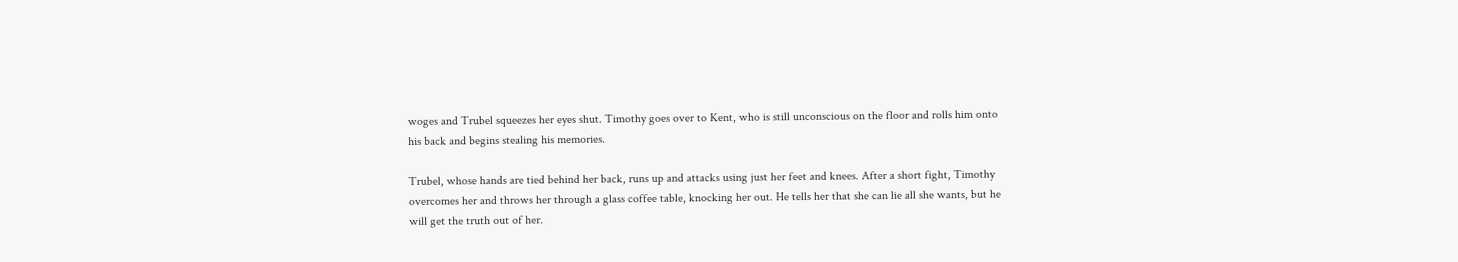woges and Trubel squeezes her eyes shut. Timothy goes over to Kent, who is still unconscious on the floor and rolls him onto his back and begins stealing his memories.

Trubel, whose hands are tied behind her back, runs up and attacks using just her feet and knees. After a short fight, Timothy overcomes her and throws her through a glass coffee table, knocking her out. He tells her that she can lie all she wants, but he will get the truth out of her.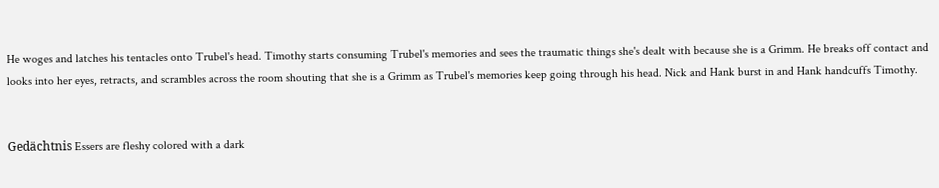He woges and latches his tentacles onto Trubel's head. Timothy starts consuming Trubel's memories and sees the traumatic things she's dealt with because she is a Grimm. He breaks off contact and looks into her eyes, retracts, and scrambles across the room shouting that she is a Grimm as Trubel's memories keep going through his head. Nick and Hank burst in and Hank handcuffs Timothy.


Gedächtnis Essers are fleshy colored with a dark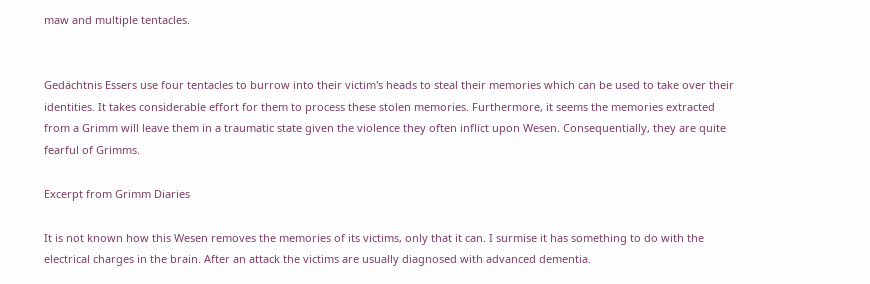maw and multiple tentacles.


Gedächtnis Essers use four tentacles to burrow into their victim's heads to steal their memories which can be used to take over their identities. It takes considerable effort for them to process these stolen memories. Furthermore, it seems the memories extracted from a Grimm will leave them in a traumatic state given the violence they often inflict upon Wesen. Consequentially, they are quite fearful of Grimms.

Excerpt from Grimm Diaries

It is not known how this Wesen removes the memories of its victims, only that it can. I surmise it has something to do with the electrical charges in the brain. After an attack the victims are usually diagnosed with advanced dementia.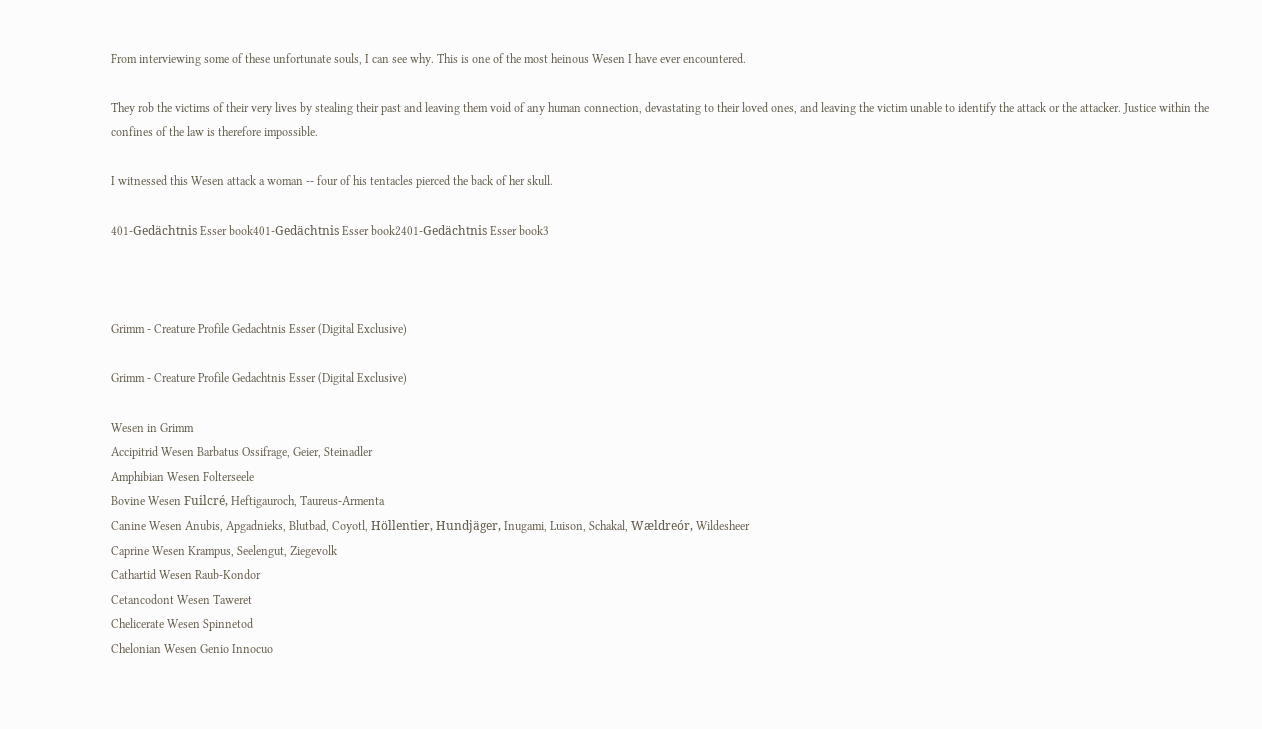From interviewing some of these unfortunate souls, I can see why. This is one of the most heinous Wesen I have ever encountered.

They rob the victims of their very lives by stealing their past and leaving them void of any human connection, devastating to their loved ones, and leaving the victim unable to identify the attack or the attacker. Justice within the confines of the law is therefore impossible.

I witnessed this Wesen attack a woman -- four of his tentacles pierced the back of her skull.

401-Gedächtnis Esser book401-Gedächtnis Esser book2401-Gedächtnis Esser book3



Grimm - Creature Profile Gedachtnis Esser (Digital Exclusive)

Grimm - Creature Profile Gedachtnis Esser (Digital Exclusive)

Wesen in Grimm
Accipitrid Wesen Barbatus Ossifrage, Geier, Steinadler
Amphibian Wesen Folterseele
Bovine Wesen Fuilcré, Heftigauroch, Taureus-Armenta
Canine Wesen Anubis, Apgadnieks, Blutbad, Coyotl, Höllentier, Hundjäger, Inugami, Luison, Schakal, Wældreór, Wildesheer
Caprine Wesen Krampus, Seelengut, Ziegevolk
Cathartid Wesen Raub-Kondor
Cetancodont Wesen Taweret
Chelicerate Wesen Spinnetod
Chelonian Wesen Genio Innocuo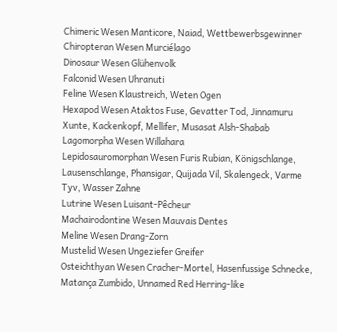Chimeric Wesen Manticore, Naiad, Wettbewerbsgewinner
Chiropteran Wesen Murciélago
Dinosaur Wesen Glühenvolk
Falconid Wesen Uhranuti
Feline Wesen Klaustreich, Weten Ogen
Hexapod Wesen Ataktos Fuse, Gevatter Tod, Jinnamuru Xunte, Kackenkopf, Mellifer, Musasat Alsh-Shabab
Lagomorpha Wesen Willahara
Lepidosauromorphan Wesen Furis Rubian, Königschlange, Lausenschlange, Phansigar, Quijada Vil, Skalengeck, Varme Tyv, Wasser Zahne
Lutrine Wesen Luisant-Pêcheur
Machairodontine Wesen Mauvais Dentes
Meline Wesen Drang-Zorn
Mustelid Wesen Ungeziefer Greifer
Osteichthyan Wesen Cracher-Mortel, Hasenfussige Schnecke, Matança Zumbido, Unnamed Red Herring-like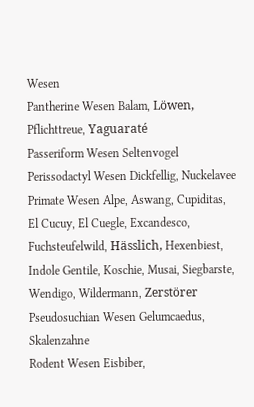Wesen
Pantherine Wesen Balam, Löwen, Pflichttreue, Yaguaraté
Passeriform Wesen Seltenvogel
Perissodactyl Wesen Dickfellig, Nuckelavee
Primate Wesen Alpe, Aswang, Cupiditas, El Cucuy, El Cuegle, Excandesco, Fuchsteufelwild, Hässlich, Hexenbiest, Indole Gentile, Koschie, Musai, Siegbarste, Wendigo, Wildermann, Zerstörer
Pseudosuchian Wesen Gelumcaedus, Skalenzahne
Rodent Wesen Eisbiber,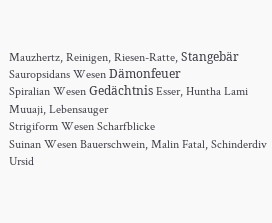Mauzhertz, Reinigen, Riesen-Ratte, Stangebär
Sauropsidans Wesen Dämonfeuer
Spiralian Wesen Gedächtnis Esser, Huntha Lami Muuaji, Lebensauger
Strigiform Wesen Scharfblicke
Suinan Wesen Bauerschwein, Malin Fatal, Schinderdiv
Ursid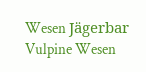Wesen Jägerbar
Vulpine Wesen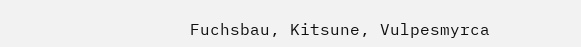Fuchsbau, Kitsune, Vulpesmyrca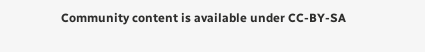Community content is available under CC-BY-SA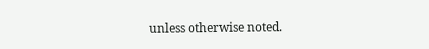unless otherwise noted.